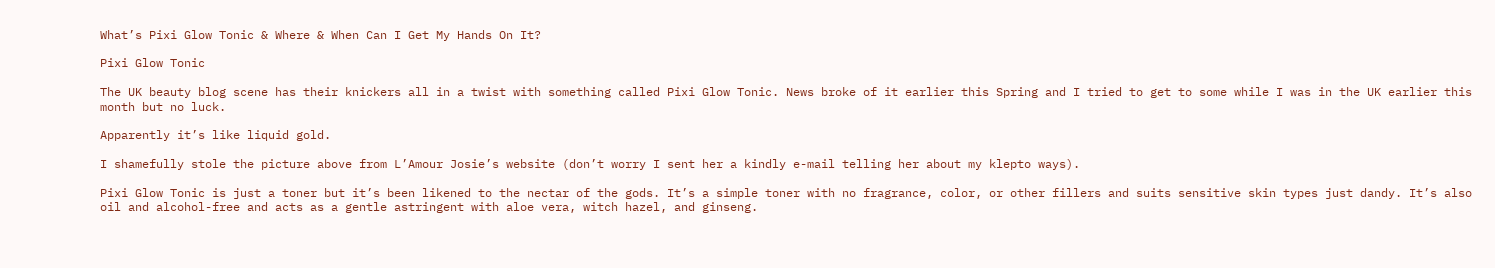What’s Pixi Glow Tonic & Where & When Can I Get My Hands On It?

Pixi Glow Tonic

The UK beauty blog scene has their knickers all in a twist with something called Pixi Glow Tonic. News broke of it earlier this Spring and I tried to get to some while I was in the UK earlier this month but no luck.

Apparently it’s like liquid gold.

I shamefully stole the picture above from L’Amour Josie’s website (don’t worry I sent her a kindly e-mail telling her about my klepto ways).

Pixi Glow Tonic is just a toner but it’s been likened to the nectar of the gods. It’s a simple toner with no fragrance, color, or other fillers and suits sensitive skin types just dandy. It’s also oil and alcohol-free and acts as a gentle astringent with aloe vera, witch hazel, and ginseng.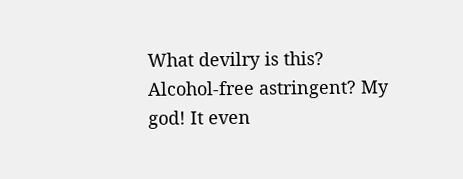What devilry is this? Alcohol-free astringent? My god! It even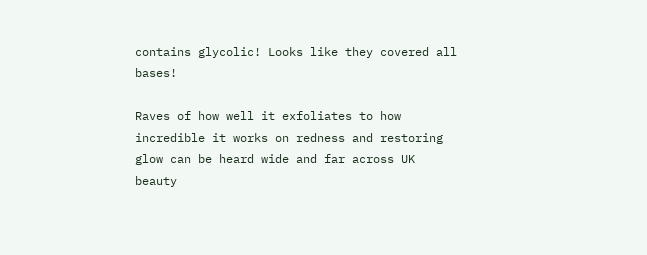contains glycolic! Looks like they covered all bases!

Raves of how well it exfoliates to how incredible it works on redness and restoring glow can be heard wide and far across UK beauty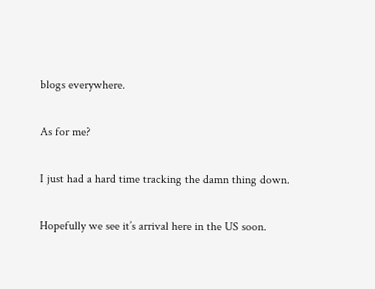blogs everywhere.

As for me?

I just had a hard time tracking the damn thing down.

Hopefully we see it’s arrival here in the US soon.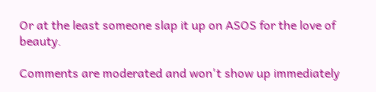Or at the least someone slap it up on ASOS for the love of beauty.

Comments are moderated and won't show up immediately